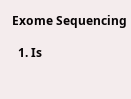Exome Sequencing

  1. Is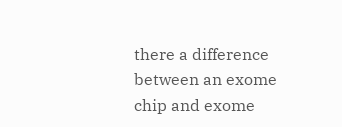there a difference between an exome chip and exome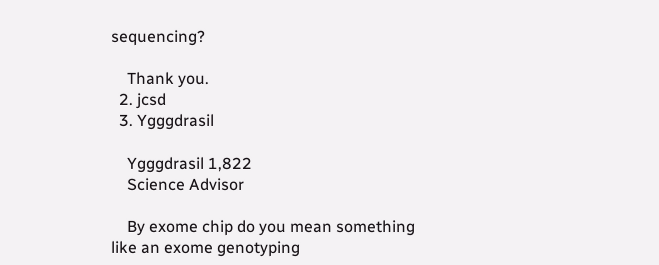sequencing?

    Thank you.
  2. jcsd
  3. Ygggdrasil

    Ygggdrasil 1,822
    Science Advisor

    By exome chip do you mean something like an exome genotyping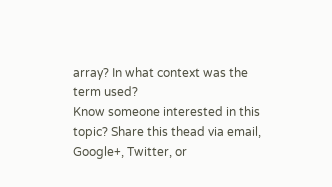array? In what context was the term used?
Know someone interested in this topic? Share this thead via email, Google+, Twitter, or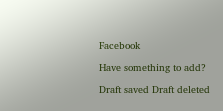Facebook

Have something to add?

Draft saved Draft deleted